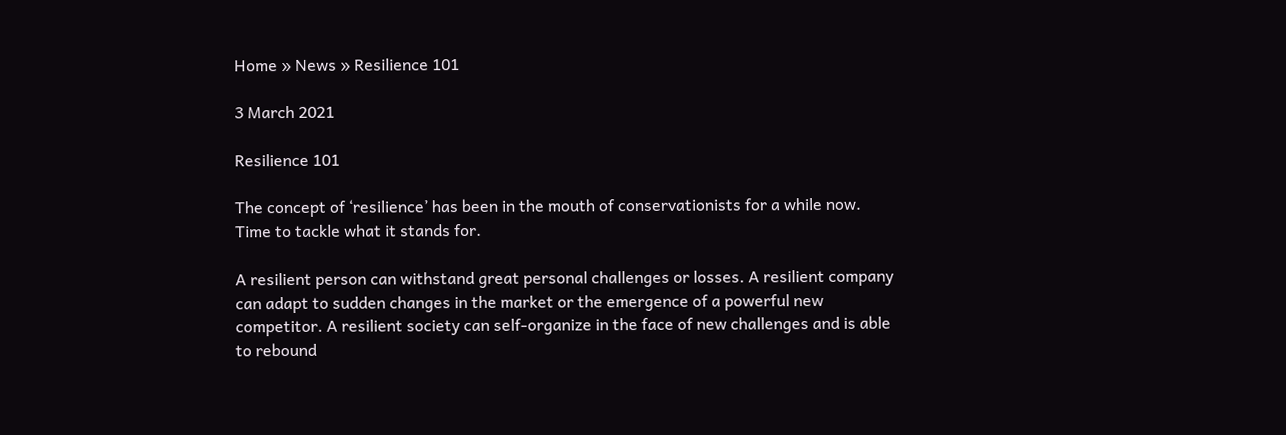Home » News » Resilience 101

3 March 2021

Resilience 101

The concept of ‘resilience’ has been in the mouth of conservationists for a while now. Time to tackle what it stands for.

A resilient person can withstand great personal challenges or losses. A resilient company can adapt to sudden changes in the market or the emergence of a powerful new competitor. A resilient society can self-organize in the face of new challenges and is able to rebound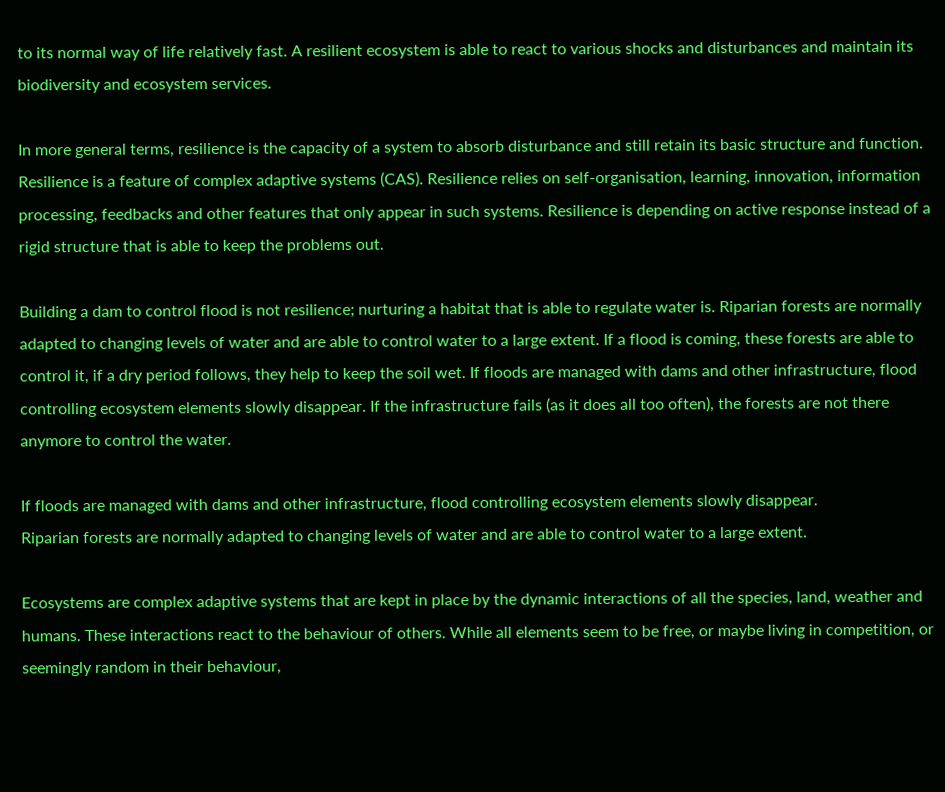to its normal way of life relatively fast. A resilient ecosystem is able to react to various shocks and disturbances and maintain its biodiversity and ecosystem services.

In more general terms, resilience is the capacity of a system to absorb disturbance and still retain its basic structure and function. Resilience is a feature of complex adaptive systems (CAS). Resilience relies on self-organisation, learning, innovation, information processing, feedbacks and other features that only appear in such systems. Resilience is depending on active response instead of a rigid structure that is able to keep the problems out.

Building a dam to control flood is not resilience; nurturing a habitat that is able to regulate water is. Riparian forests are normally adapted to changing levels of water and are able to control water to a large extent. If a flood is coming, these forests are able to control it, if a dry period follows, they help to keep the soil wet. If floods are managed with dams and other infrastructure, flood controlling ecosystem elements slowly disappear. If the infrastructure fails (as it does all too often), the forests are not there anymore to control the water.

If floods are managed with dams and other infrastructure, flood controlling ecosystem elements slowly disappear.
Riparian forests are normally adapted to changing levels of water and are able to control water to a large extent.

Ecosystems are complex adaptive systems that are kept in place by the dynamic interactions of all the species, land, weather and humans. These interactions react to the behaviour of others. While all elements seem to be free, or maybe living in competition, or seemingly random in their behaviour,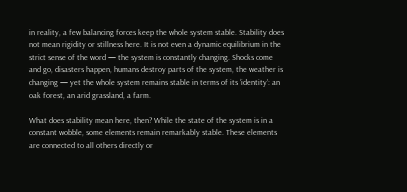in reality, a few balancing forces keep the whole system stable. Stability does not mean rigidity or stillness here. It is not even a dynamic equilibrium in the strict sense of the word — the system is constantly changing. Shocks come and go, disasters happen, humans destroy parts of the system, the weather is changing — yet the whole system remains stable in terms of its ‘identity’: an oak forest, an arid grassland, a farm.

What does stability mean here, then? While the state of the system is in a constant wobble, some elements remain remarkably stable. These elements are connected to all others directly or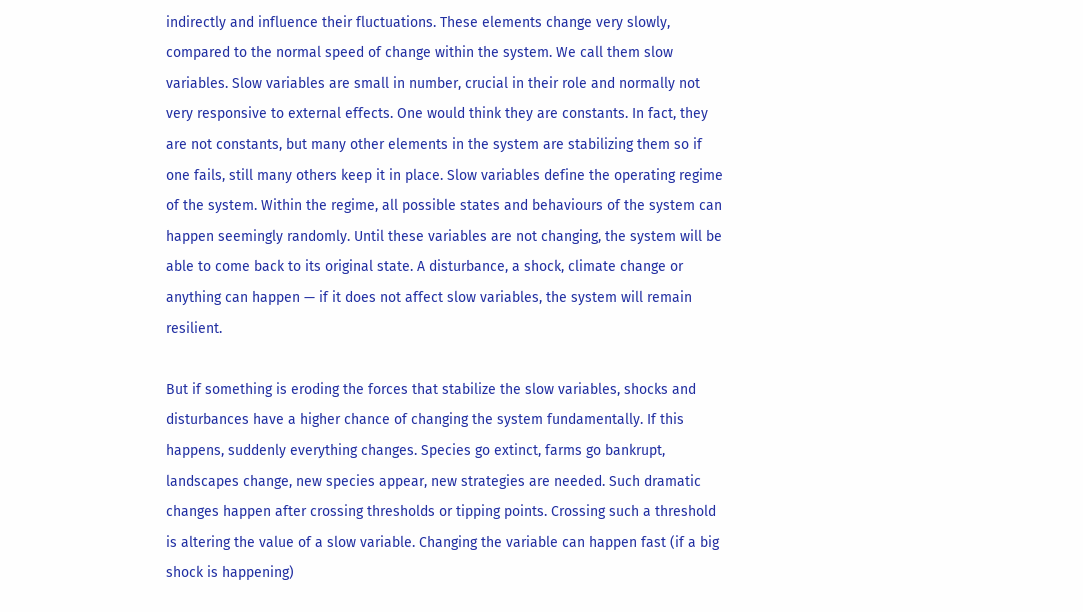indirectly and influence their fluctuations. These elements change very slowly, compared to the normal speed of change within the system. We call them slow variables. Slow variables are small in number, crucial in their role and normally not very responsive to external effects. One would think they are constants. In fact, they are not constants, but many other elements in the system are stabilizing them so if one fails, still many others keep it in place. Slow variables define the operating regime of the system. Within the regime, all possible states and behaviours of the system can happen seemingly randomly. Until these variables are not changing, the system will be able to come back to its original state. A disturbance, a shock, climate change or anything can happen — if it does not affect slow variables, the system will remain resilient.

But if something is eroding the forces that stabilize the slow variables, shocks and disturbances have a higher chance of changing the system fundamentally. If this happens, suddenly everything changes. Species go extinct, farms go bankrupt, landscapes change, new species appear, new strategies are needed. Such dramatic changes happen after crossing thresholds or tipping points. Crossing such a threshold is altering the value of a slow variable. Changing the variable can happen fast (if a big shock is happening)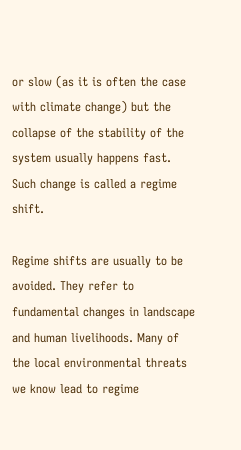or slow (as it is often the case with climate change) but the collapse of the stability of the system usually happens fast. Such change is called a regime shift.

Regime shifts are usually to be avoided. They refer to fundamental changes in landscape and human livelihoods. Many of the local environmental threats we know lead to regime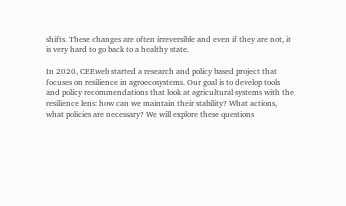shifts. These changes are often irreversible and even if they are not, it is very hard to go back to a healthy state.

In 2020, CEEweb started a research and policy based project that focuses on resilience in agroecosystems. Our goal is to develop tools and policy recommendations that look at agricultural systems with the resilience lens: how can we maintain their stability? What actions, what policies are necessary? We will explore these questions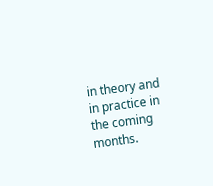in theory and in practice in the coming months.